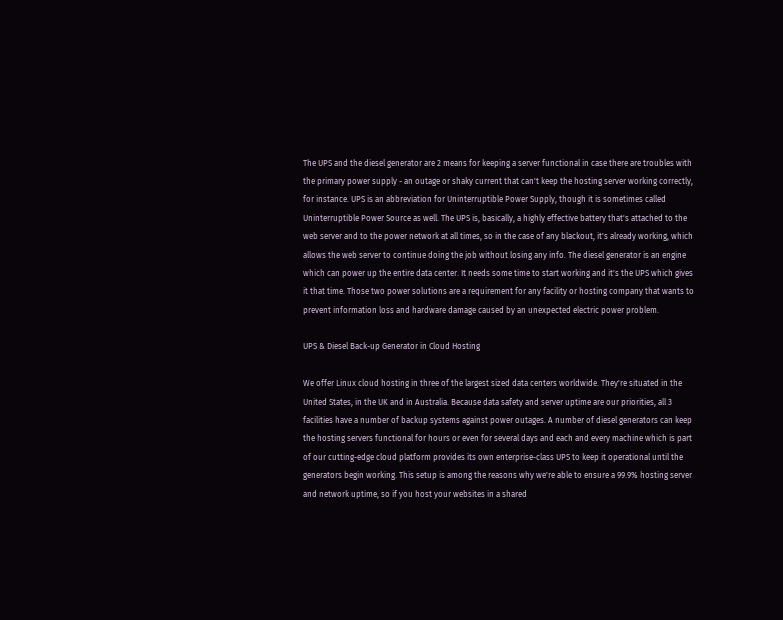The UPS and the diesel generator are 2 means for keeping a server functional in case there are troubles with the primary power supply - an outage or shaky current that can't keep the hosting server working correctly, for instance. UPS is an abbreviation for Uninterruptible Power Supply, though it is sometimes called Uninterruptible Power Source as well. The UPS is, basically, a highly effective battery that's attached to the web server and to the power network at all times, so in the case of any blackout, it's already working, which allows the web server to continue doing the job without losing any info. The diesel generator is an engine which can power up the entire data center. It needs some time to start working and it's the UPS which gives it that time. Those two power solutions are a requirement for any facility or hosting company that wants to prevent information loss and hardware damage caused by an unexpected electric power problem.

UPS & Diesel Back-up Generator in Cloud Hosting

We offer Linux cloud hosting in three of the largest sized data centers worldwide. They're situated in the United States, in the UK and in Australia. Because data safety and server uptime are our priorities, all 3 facilities have a number of backup systems against power outages. A number of diesel generators can keep the hosting servers functional for hours or even for several days and each and every machine which is part of our cutting-edge cloud platform provides its own enterprise-class UPS to keep it operational until the generators begin working. This setup is among the reasons why we're able to ensure a 99.9% hosting server and network uptime, so if you host your websites in a shared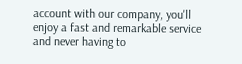account with our company, you'll enjoy a fast and remarkable service and never having to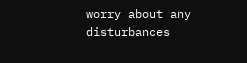worry about any disturbances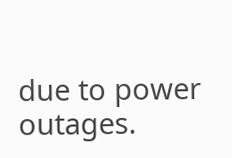due to power outages.